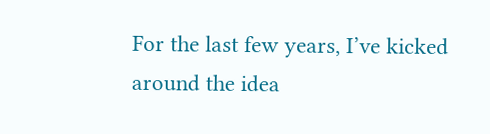For the last few years, I’ve kicked around the idea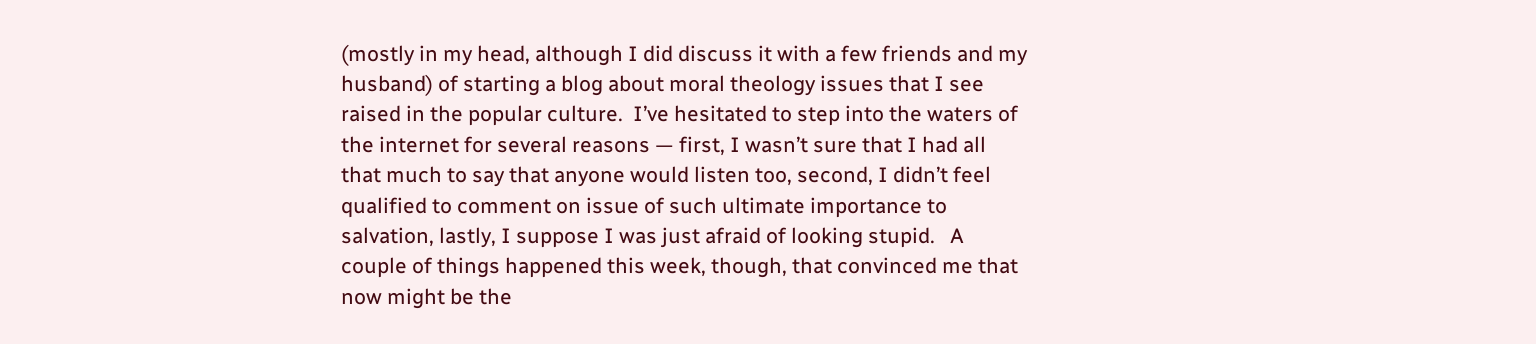(mostly in my head, although I did discuss it with a few friends and my husband) of starting a blog about moral theology issues that I see raised in the popular culture.  I’ve hesitated to step into the waters of the internet for several reasons — first, I wasn’t sure that I had all that much to say that anyone would listen too, second, I didn’t feel qualified to comment on issue of such ultimate importance to salvation, lastly, I suppose I was just afraid of looking stupid.   A couple of things happened this week, though, that convinced me that now might be the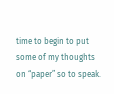time to begin to put some of my thoughts on “paper” so to speak.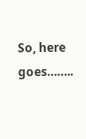So, here goes……..